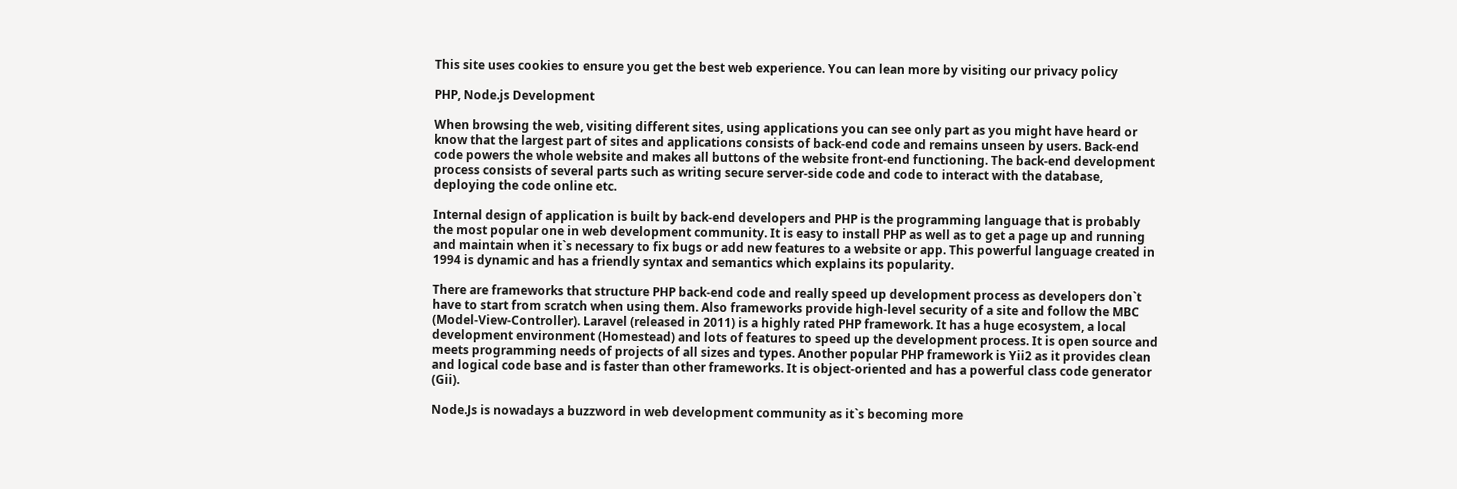This site uses cookies to ensure you get the best web experience. You can lean more by visiting our privacy policy

PHP, Node.js Development

When browsing the web, visiting different sites, using applications you can see only part as you might have heard or know that the largest part of sites and applications consists of back-end code and remains unseen by users. Back-end code powers the whole website and makes all buttons of the website front-end functioning. The back-end development process consists of several parts such as writing secure server-side code and code to interact with the database, deploying the code online etc.

Internal design of application is built by back-end developers and PHP is the programming language that is probably the most popular one in web development community. It is easy to install PHP as well as to get a page up and running and maintain when it`s necessary to fix bugs or add new features to a website or app. This powerful language created in 1994 is dynamic and has a friendly syntax and semantics which explains its popularity.

There are frameworks that structure PHP back-end code and really speed up development process as developers don`t have to start from scratch when using them. Also frameworks provide high-level security of a site and follow the MBC (Model-View-Controller). Laravel (released in 2011) is a highly rated PHP framework. It has a huge ecosystem, a local development environment (Homestead) and lots of features to speed up the development process. It is open source and meets programming needs of projects of all sizes and types. Another popular PHP framework is Yii2 as it provides clean and logical code base and is faster than other frameworks. It is object-oriented and has a powerful class code generator (Gii).

Node.Js is nowadays a buzzword in web development community as it`s becoming more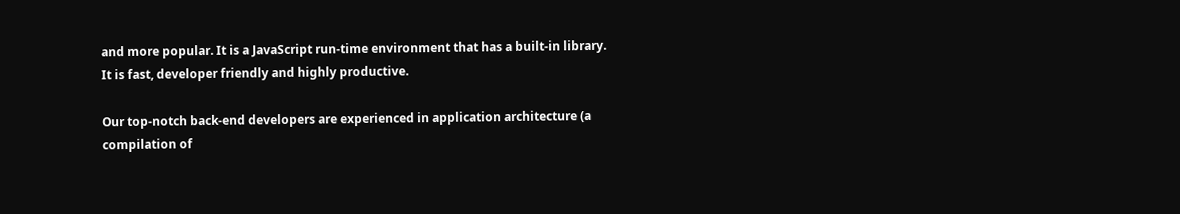and more popular. It is a JavaScript run-time environment that has a built-in library. It is fast, developer friendly and highly productive.

Our top-notch back-end developers are experienced in application architecture (a compilation of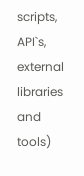scripts, API`s, external libraries and tools)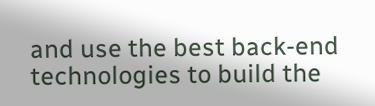and use the best back-end technologies to build the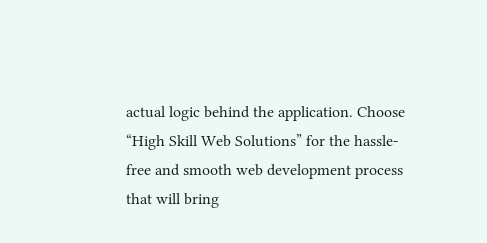actual logic behind the application. Choose “High Skill Web Solutions” for the hassle-free and smooth web development process that will bring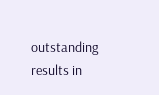outstanding results in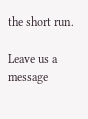the short run.

Leave us a message